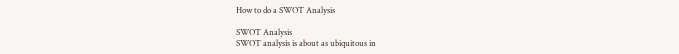How to do a SWOT Analysis

SWOT Analysis
SWOT analysis is about as ubiquitous in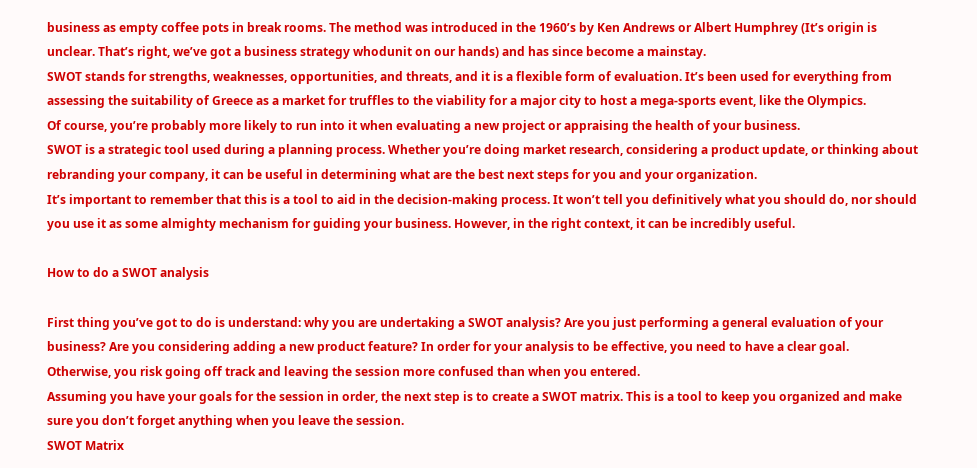business as empty coffee pots in break rooms. The method was introduced in the 1960’s by Ken Andrews or Albert Humphrey (It’s origin is unclear. That’s right, we’ve got a business strategy whodunit on our hands) and has since become a mainstay.
SWOT stands for strengths, weaknesses, opportunities, and threats, and it is a flexible form of evaluation. It’s been used for everything from assessing the suitability of Greece as a market for truffles to the viability for a major city to host a mega-sports event, like the Olympics.
Of course, you’re probably more likely to run into it when evaluating a new project or appraising the health of your business.
SWOT is a strategic tool used during a planning process. Whether you’re doing market research, considering a product update, or thinking about rebranding your company, it can be useful in determining what are the best next steps for you and your organization.
It’s important to remember that this is a tool to aid in the decision-making process. It won’t tell you definitively what you should do, nor should you use it as some almighty mechanism for guiding your business. However, in the right context, it can be incredibly useful.

How to do a SWOT analysis

First thing you’ve got to do is understand: why you are undertaking a SWOT analysis? Are you just performing a general evaluation of your business? Are you considering adding a new product feature? In order for your analysis to be effective, you need to have a clear goal.
Otherwise, you risk going off track and leaving the session more confused than when you entered.
Assuming you have your goals for the session in order, the next step is to create a SWOT matrix. This is a tool to keep you organized and make sure you don’t forget anything when you leave the session.
SWOT Matrix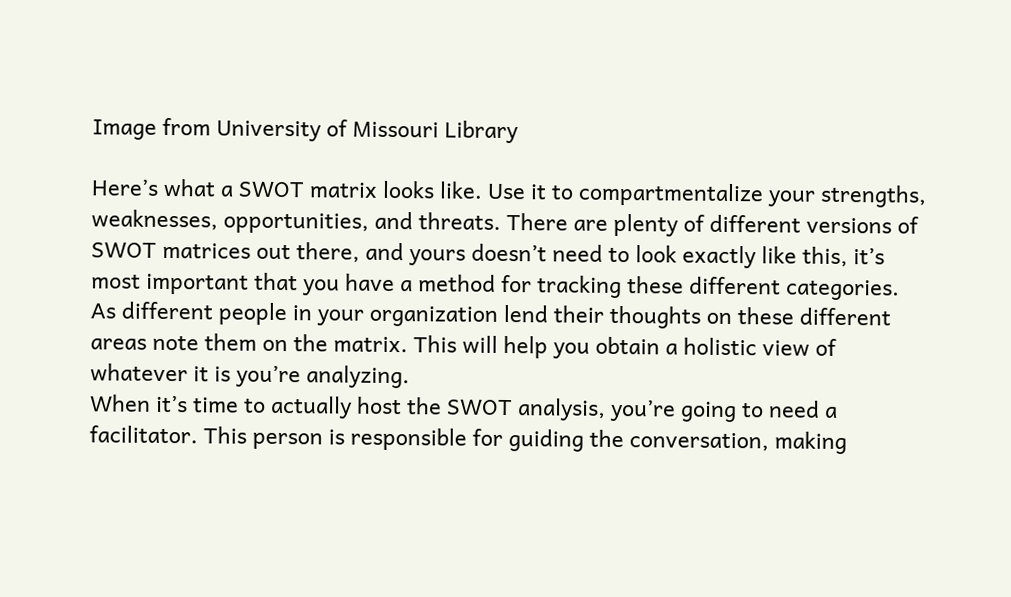Image from University of Missouri Library

Here’s what a SWOT matrix looks like. Use it to compartmentalize your strengths, weaknesses, opportunities, and threats. There are plenty of different versions of SWOT matrices out there, and yours doesn’t need to look exactly like this, it’s most important that you have a method for tracking these different categories. As different people in your organization lend their thoughts on these different areas note them on the matrix. This will help you obtain a holistic view of whatever it is you’re analyzing.
When it’s time to actually host the SWOT analysis, you’re going to need a facilitator. This person is responsible for guiding the conversation, making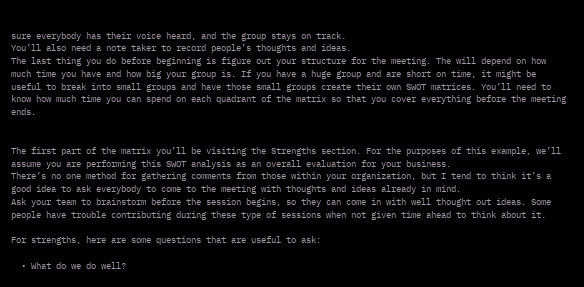sure everybody has their voice heard, and the group stays on track.
You’ll also need a note taker to record people’s thoughts and ideas.
The last thing you do before beginning is figure out your structure for the meeting. The will depend on how much time you have and how big your group is. If you have a huge group and are short on time, it might be useful to break into small groups and have those small groups create their own SWOT matrices. You’ll need to know how much time you can spend on each quadrant of the matrix so that you cover everything before the meeting ends.


The first part of the matrix you’ll be visiting the Strengths section. For the purposes of this example, we’ll assume you are performing this SWOT analysis as an overall evaluation for your business.
There’s no one method for gathering comments from those within your organization, but I tend to think it’s a good idea to ask everybody to come to the meeting with thoughts and ideas already in mind.
Ask your team to brainstorm before the session begins, so they can come in with well thought out ideas. Some people have trouble contributing during these type of sessions when not given time ahead to think about it.

For strengths, here are some questions that are useful to ask:

  • What do we do well?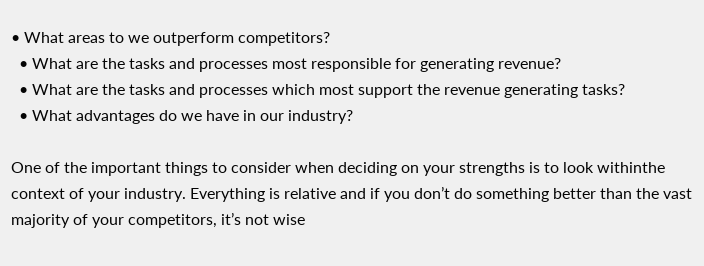• What areas to we outperform competitors?
  • What are the tasks and processes most responsible for generating revenue?
  • What are the tasks and processes which most support the revenue generating tasks?
  • What advantages do we have in our industry?

One of the important things to consider when deciding on your strengths is to look withinthe context of your industry. Everything is relative and if you don’t do something better than the vast majority of your competitors, it’s not wise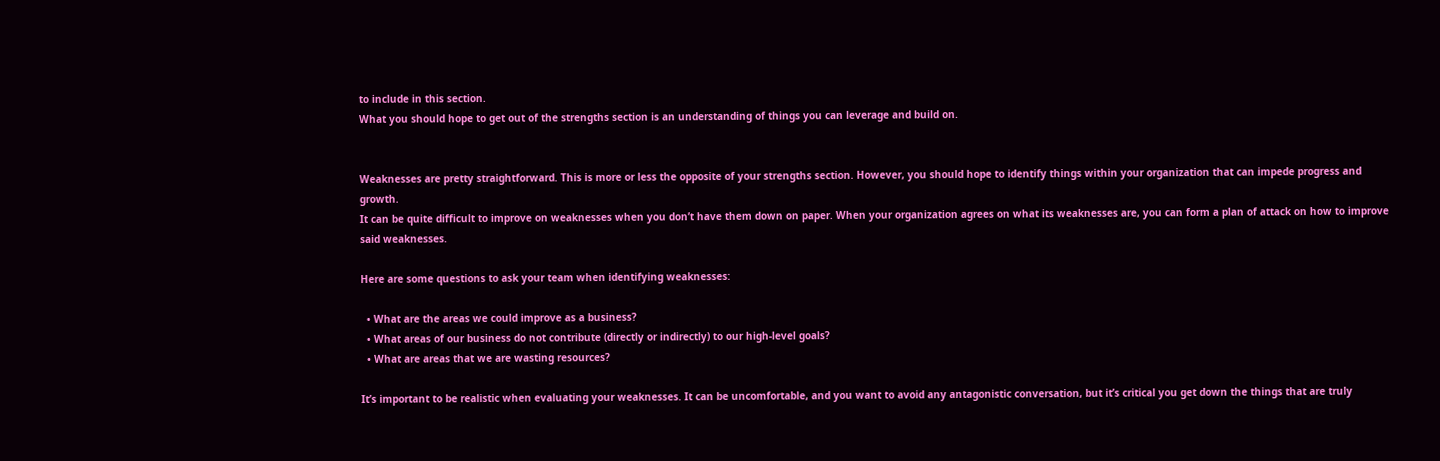to include in this section.
What you should hope to get out of the strengths section is an understanding of things you can leverage and build on.


Weaknesses are pretty straightforward. This is more or less the opposite of your strengths section. However, you should hope to identify things within your organization that can impede progress and growth.
It can be quite difficult to improve on weaknesses when you don’t have them down on paper. When your organization agrees on what its weaknesses are, you can form a plan of attack on how to improve said weaknesses.

Here are some questions to ask your team when identifying weaknesses:

  • What are the areas we could improve as a business?
  • What areas of our business do not contribute (directly or indirectly) to our high-level goals?
  • What are areas that we are wasting resources?

It’s important to be realistic when evaluating your weaknesses. It can be uncomfortable, and you want to avoid any antagonistic conversation, but it’s critical you get down the things that are truly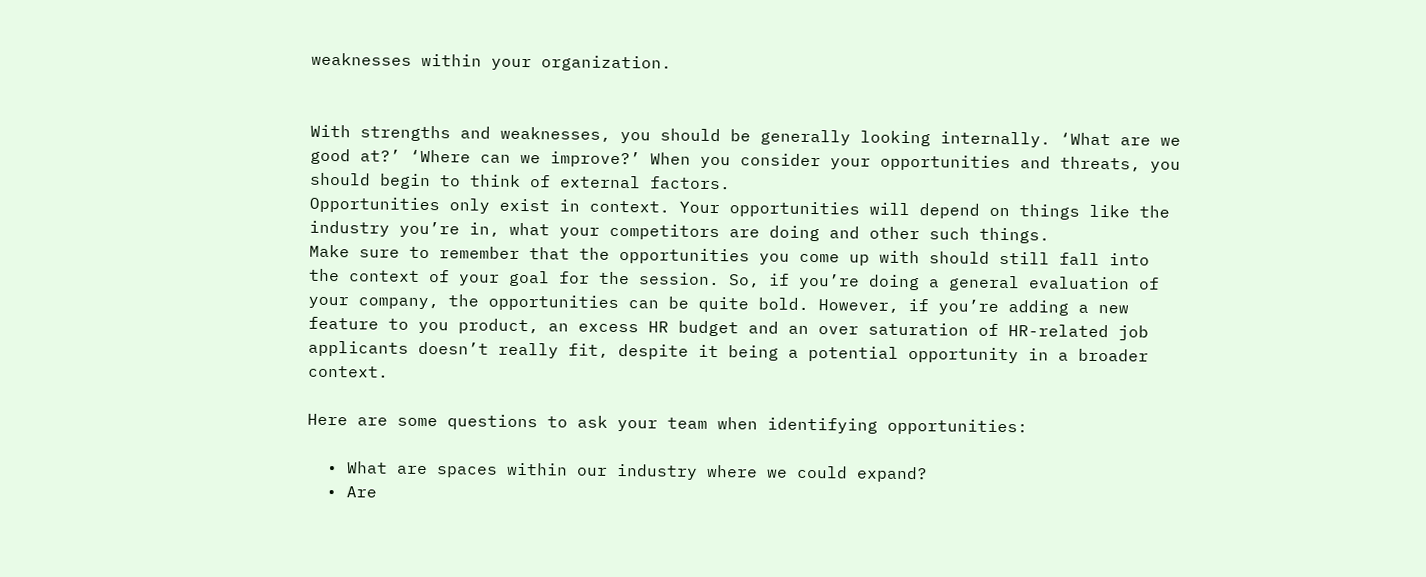weaknesses within your organization.


With strengths and weaknesses, you should be generally looking internally. ‘What are we good at?’ ‘Where can we improve?’ When you consider your opportunities and threats, you should begin to think of external factors.
Opportunities only exist in context. Your opportunities will depend on things like the industry you’re in, what your competitors are doing and other such things.
Make sure to remember that the opportunities you come up with should still fall into the context of your goal for the session. So, if you’re doing a general evaluation of your company, the opportunities can be quite bold. However, if you’re adding a new feature to you product, an excess HR budget and an over saturation of HR-related job applicants doesn’t really fit, despite it being a potential opportunity in a broader context.

Here are some questions to ask your team when identifying opportunities:

  • What are spaces within our industry where we could expand?
  • Are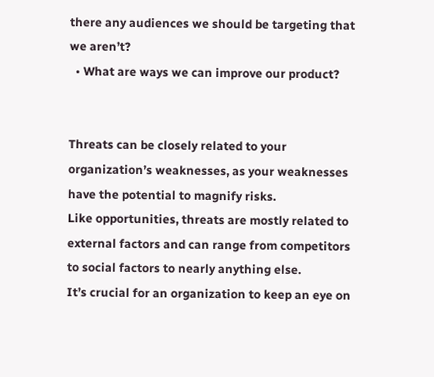there any audiences we should be targeting that we aren’t?
  • What are ways we can improve our product?


Threats can be closely related to your organization’s weaknesses, as your weaknesses have the potential to magnify risks.
Like opportunities, threats are mostly related to external factors and can range from competitors to social factors to nearly anything else.
It’s crucial for an organization to keep an eye on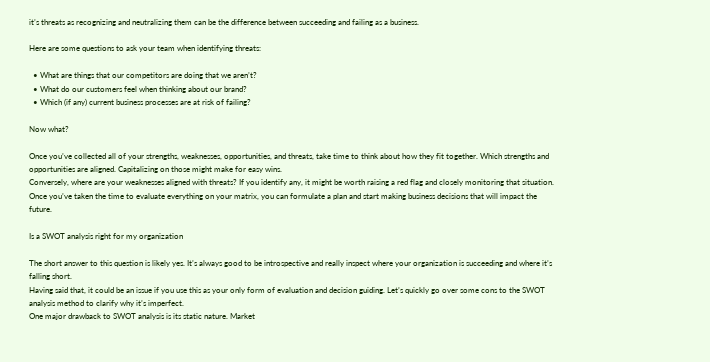it’s threats as recognizing and neutralizing them can be the difference between succeeding and failing as a business.

Here are some questions to ask your team when identifying threats:

  • What are things that our competitors are doing that we aren’t?
  • What do our customers feel when thinking about our brand?
  • Which (if any) current business processes are at risk of failing?

Now what?

Once you’ve collected all of your strengths, weaknesses, opportunities, and threats, take time to think about how they fit together. Which strengths and opportunities are aligned. Capitalizing on those might make for easy wins.
Conversely, where are your weaknesses aligned with threats? If you identify any, it might be worth raising a red flag and closely monitoring that situation.
Once you’ve taken the time to evaluate everything on your matrix, you can formulate a plan and start making business decisions that will impact the future.

Is a SWOT analysis right for my organization

The short answer to this question is likely yes. It’s always good to be introspective and really inspect where your organization is succeeding and where it’s falling short.
Having said that, it could be an issue if you use this as your only form of evaluation and decision guiding. Let’s quickly go over some cons to the SWOT analysis method to clarify why it’s imperfect.
One major drawback to SWOT analysis is its static nature. Market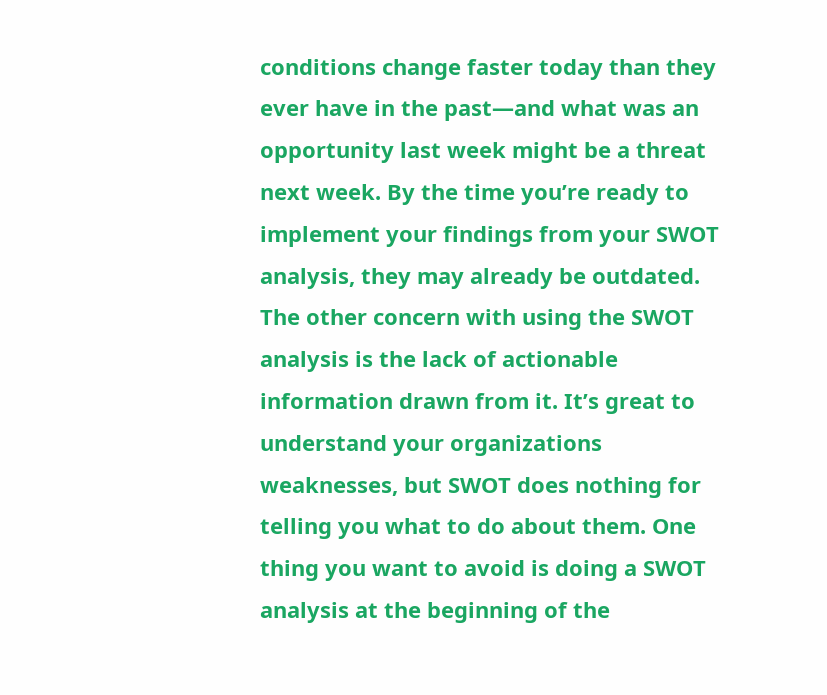conditions change faster today than they ever have in the past—and what was an opportunity last week might be a threat next week. By the time you’re ready to implement your findings from your SWOT analysis, they may already be outdated.
The other concern with using the SWOT analysis is the lack of actionable information drawn from it. It’s great to understand your organizations weaknesses, but SWOT does nothing for telling you what to do about them. One thing you want to avoid is doing a SWOT analysis at the beginning of the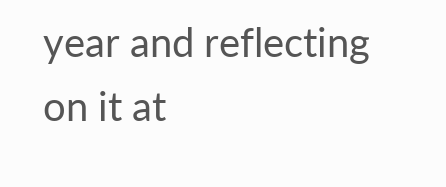year and reflecting on it at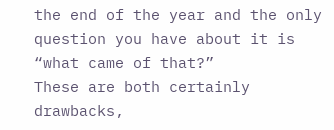the end of the year and the only question you have about it is “what came of that?”
These are both certainly drawbacks,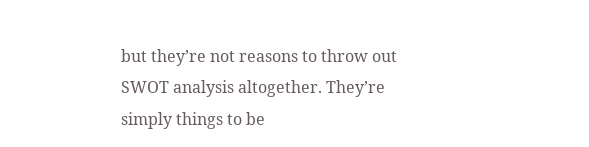but they’re not reasons to throw out SWOT analysis altogether. They’re simply things to be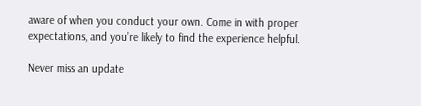aware of when you conduct your own. Come in with proper expectations, and you’re likely to find the experience helpful.

Never miss an update